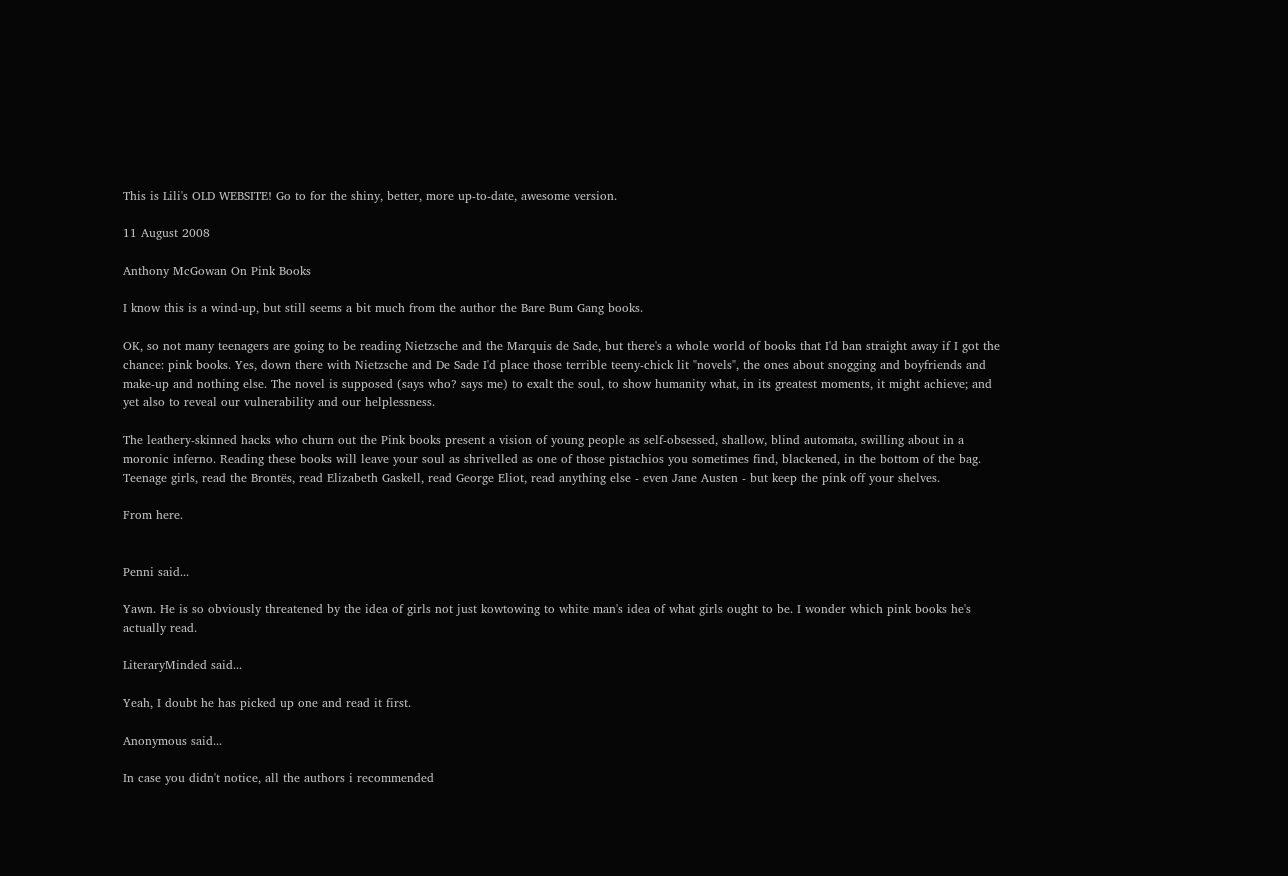This is Lili's OLD WEBSITE! Go to for the shiny, better, more up-to-date, awesome version.

11 August 2008

Anthony McGowan On Pink Books

I know this is a wind-up, but still seems a bit much from the author the Bare Bum Gang books.

OK, so not many teenagers are going to be reading Nietzsche and the Marquis de Sade, but there's a whole world of books that I'd ban straight away if I got the chance: pink books. Yes, down there with Nietzsche and De Sade I'd place those terrible teeny-chick lit "novels", the ones about snogging and boyfriends and make-up and nothing else. The novel is supposed (says who? says me) to exalt the soul, to show humanity what, in its greatest moments, it might achieve; and yet also to reveal our vulnerability and our helplessness.

The leathery-skinned hacks who churn out the Pink books present a vision of young people as self-obsessed, shallow, blind automata, swilling about in a moronic inferno. Reading these books will leave your soul as shrivelled as one of those pistachios you sometimes find, blackened, in the bottom of the bag. Teenage girls, read the Brontës, read Elizabeth Gaskell, read George Eliot, read anything else - even Jane Austen - but keep the pink off your shelves.

From here.


Penni said...

Yawn. He is so obviously threatened by the idea of girls not just kowtowing to white man's idea of what girls ought to be. I wonder which pink books he's actually read.

LiteraryMinded said...

Yeah, I doubt he has picked up one and read it first.

Anonymous said...

In case you didn't notice, all the authors i recommended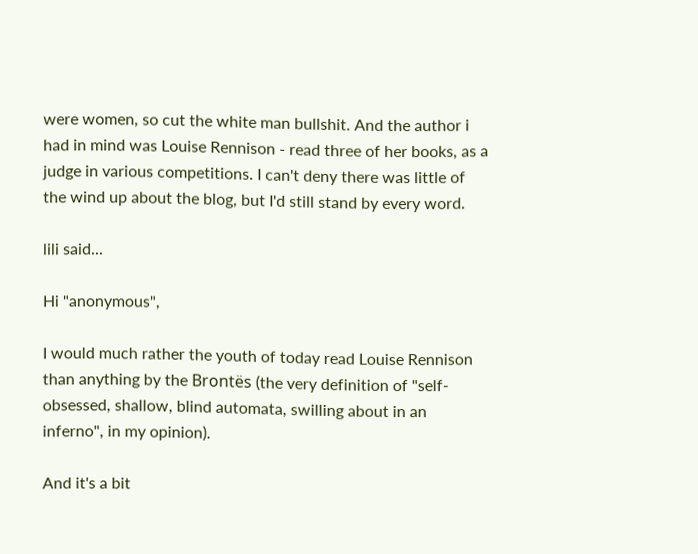were women, so cut the white man bullshit. And the author i had in mind was Louise Rennison - read three of her books, as a judge in various competitions. I can't deny there was little of the wind up about the blog, but I'd still stand by every word.

lili said...

Hi "anonymous",

I would much rather the youth of today read Louise Rennison than anything by the Brontës (the very definition of "self-obsessed, shallow, blind automata, swilling about in an inferno", in my opinion).

And it's a bit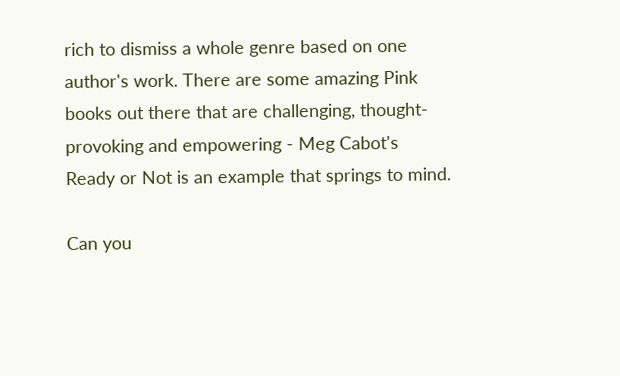rich to dismiss a whole genre based on one author's work. There are some amazing Pink books out there that are challenging, thought-provoking and empowering - Meg Cabot's Ready or Not is an example that springs to mind.

Can you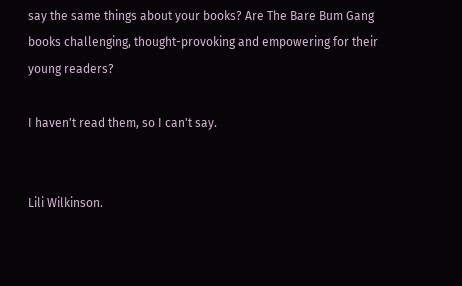say the same things about your books? Are The Bare Bum Gang books challenging, thought-provoking and empowering for their young readers?

I haven't read them, so I can't say.


Lili Wilkinson.